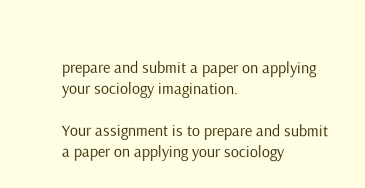prepare and submit a paper on applying your sociology imagination.

Your assignment is to prepare and submit a paper on applying your sociology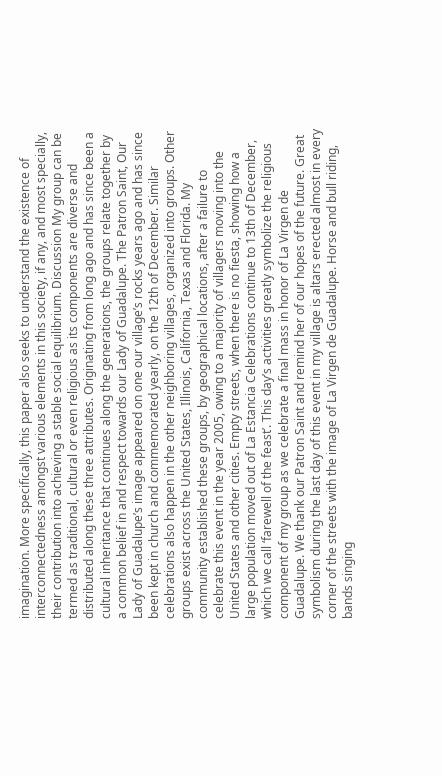imagination. More specifically, this paper also seeks to understand the existence of interconnectedness amongst various elements in this society, if any, and most specially, their contribution into achieving a stable social equilibrium. Discussion My group can be termed as traditional, cultural or even religious as its components are diverse and distributed along these three attributes. Originating from long ago and has since been a cultural inheritance that continues along the generations, the groups relate together by a common belief in and respect towards our Lady of Guadalupe. The Patron Saint, Our Lady of Guadalupe’s image appeared on one our village’s rocks years ago and has since been kept in church and commemorated yearly, on the 12th of December. Similar celebrations also happen in the other neighboring villages, organized into groups. Other groups exist across the United States, Illinois, California, Texas and Florida. My community established these groups, by geographical locations, after a failure to celebrate this event in the year 2005, owing to a majority of villagers moving into the United States and other cities. Empty streets, when there is no fiesta, showing how a large population moved out of La Estancia Celebrations continue to 13th of December, which we call ‘farewell of the feast’. This day’s activities greatly symbolize the religious component of my group as we celebrate a final mass in honor of La Virgen de Guadalupe. We thank our Patron Saint and remind her of our hopes of the future. Great symbolism during the last day of this event in my village is altars erected almost in every corner of the streets with the image of La Virgen de Guadalupe. Horse and bull riding, bands singing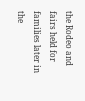the Rodeo and fairs held for families later in the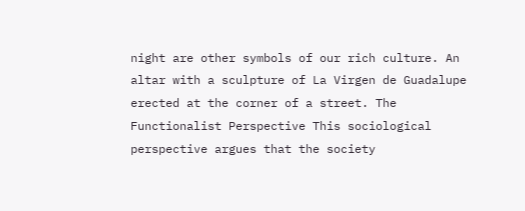night are other symbols of our rich culture. An altar with a sculpture of La Virgen de Guadalupe erected at the corner of a street. The Functionalist Perspective This sociological perspective argues that the society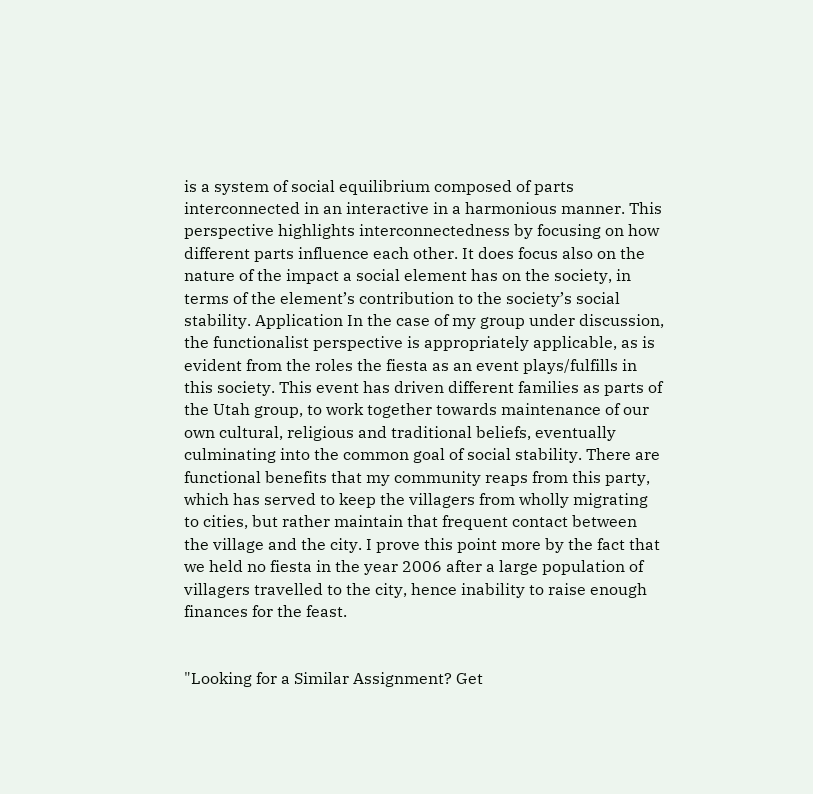is a system of social equilibrium composed of parts interconnected in an interactive in a harmonious manner. This perspective highlights interconnectedness by focusing on how different parts influence each other. It does focus also on the nature of the impact a social element has on the society, in terms of the element’s contribution to the society’s social stability. Application In the case of my group under discussion, the functionalist perspective is appropriately applicable, as is evident from the roles the fiesta as an event plays/fulfills in this society. This event has driven different families as parts of the Utah group, to work together towards maintenance of our own cultural, religious and traditional beliefs, eventually culminating into the common goal of social stability. There are functional benefits that my community reaps from this party, which has served to keep the villagers from wholly migrating to cities, but rather maintain that frequent contact between the village and the city. I prove this point more by the fact that we held no fiesta in the year 2006 after a large population of villagers travelled to the city, hence inability to raise enough finances for the feast.


"Looking for a Similar Assignment? Get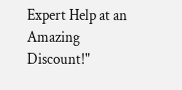Expert Help at an Amazing Discount!"